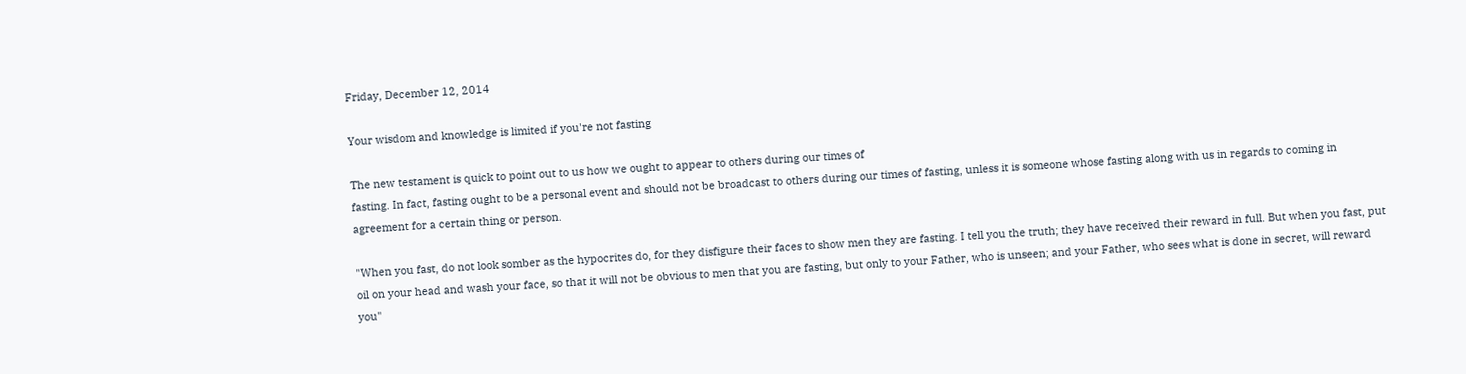Friday, December 12, 2014

Your wisdom and knowledge is limited if you're not fasting

The new testament is quick to point out to us how we ought to appear to others during our times of
fasting. In fact, fasting ought to be a personal event and should not be broadcast to others during our times of fasting, unless it is someone whose fasting along with us in regards to coming in agreement for a certain thing or person.

"When you fast, do not look somber as the hypocrites do, for they disfigure their faces to show men they are fasting. I tell you the truth; they have received their reward in full. But when you fast, put oil on your head and wash your face, so that it will not be obvious to men that you are fasting, but only to your Father, who is unseen; and your Father, who sees what is done in secret, will reward you"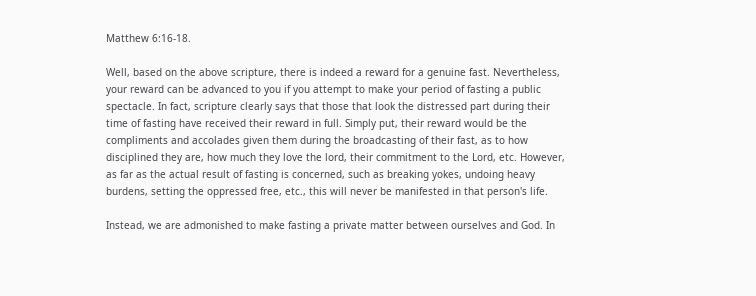Matthew 6:16-18.

Well, based on the above scripture, there is indeed a reward for a genuine fast. Nevertheless, your reward can be advanced to you if you attempt to make your period of fasting a public spectacle. In fact, scripture clearly says that those that look the distressed part during their time of fasting have received their reward in full. Simply put, their reward would be the compliments and accolades given them during the broadcasting of their fast, as to how disciplined they are, how much they love the lord, their commitment to the Lord, etc. However, as far as the actual result of fasting is concerned, such as breaking yokes, undoing heavy burdens, setting the oppressed free, etc., this will never be manifested in that person's life.

Instead, we are admonished to make fasting a private matter between ourselves and God. In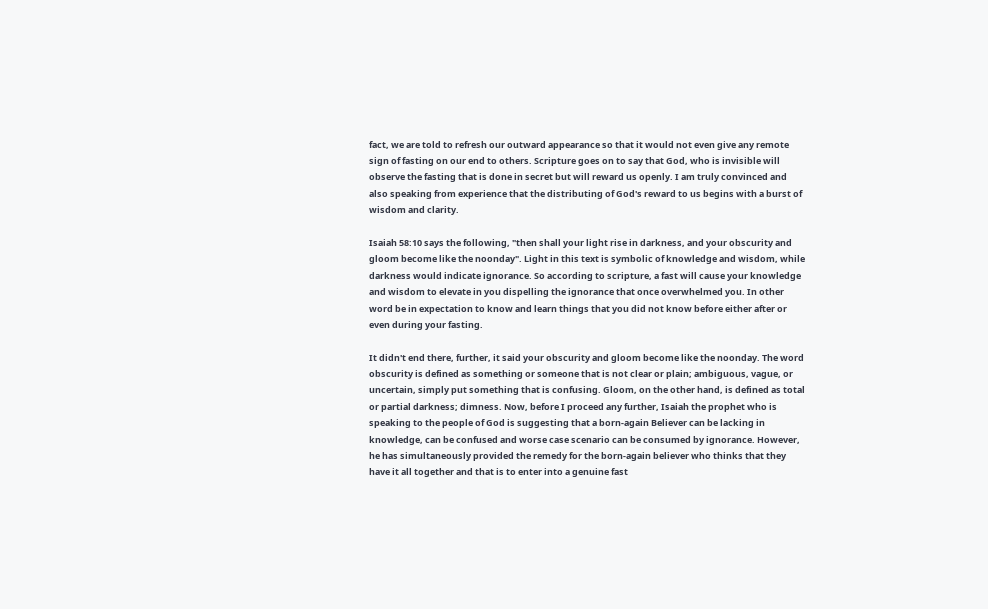fact, we are told to refresh our outward appearance so that it would not even give any remote sign of fasting on our end to others. Scripture goes on to say that God, who is invisible will observe the fasting that is done in secret but will reward us openly. I am truly convinced and also speaking from experience that the distributing of God's reward to us begins with a burst of wisdom and clarity.

Isaiah 58:10 says the following, "then shall your light rise in darkness, and your obscurity and gloom become like the noonday". Light in this text is symbolic of knowledge and wisdom, while darkness would indicate ignorance. So according to scripture, a fast will cause your knowledge and wisdom to elevate in you dispelling the ignorance that once overwhelmed you. In other word be in expectation to know and learn things that you did not know before either after or even during your fasting.

It didn't end there, further, it said your obscurity and gloom become like the noonday. The word obscurity is defined as something or someone that is not clear or plain; ambiguous, vague, or uncertain, simply put something that is confusing. Gloom, on the other hand, is defined as total or partial darkness; dimness. Now, before I proceed any further, Isaiah the prophet who is speaking to the people of God is suggesting that a born-again Believer can be lacking in knowledge, can be confused and worse case scenario can be consumed by ignorance. However, he has simultaneously provided the remedy for the born-again believer who thinks that they have it all together and that is to enter into a genuine fast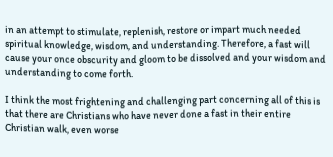in an attempt to stimulate, replenish, restore or impart much needed spiritual knowledge, wisdom, and understanding. Therefore, a fast will cause your once obscurity and gloom to be dissolved and your wisdom and understanding to come forth.

I think the most frightening and challenging part concerning all of this is that there are Christians who have never done a fast in their entire Christian walk, even worse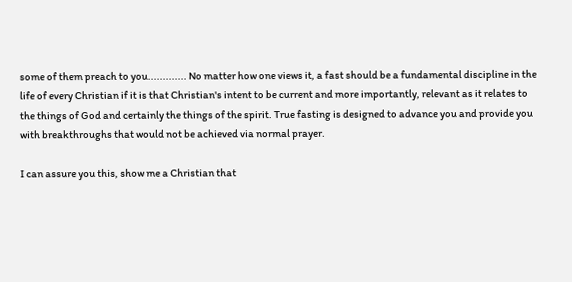some of them preach to you............. No matter how one views it, a fast should be a fundamental discipline in the life of every Christian if it is that Christian's intent to be current and more importantly, relevant as it relates to the things of God and certainly the things of the spirit. True fasting is designed to advance you and provide you with breakthroughs that would not be achieved via normal prayer.

I can assure you this, show me a Christian that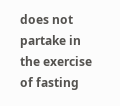does not partake in the exercise of fasting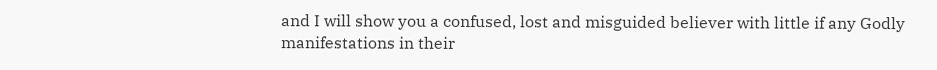and I will show you a confused, lost and misguided believer with little if any Godly manifestations in their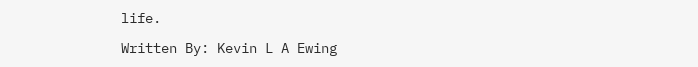life.

Written By: Kevin L A Ewing